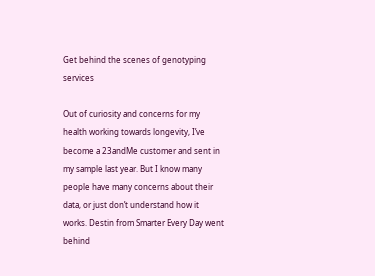Get behind the scenes of genotyping services

Out of curiosity and concerns for my health working towards longevity, I’ve become a 23andMe customer and sent in my sample last year. But I know many people have many concerns about their data, or just don’t understand how it works. Destin from Smarter Every Day went behind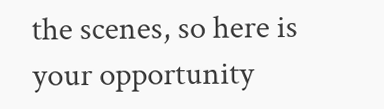the scenes, so here is your opportunity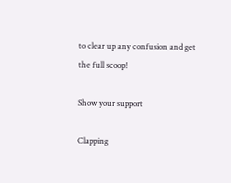to clear up any confusion and get the full scoop!

Show your support

Clapping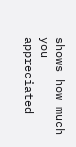shows how much you appreciated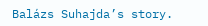Balázs Suhajda’s story.